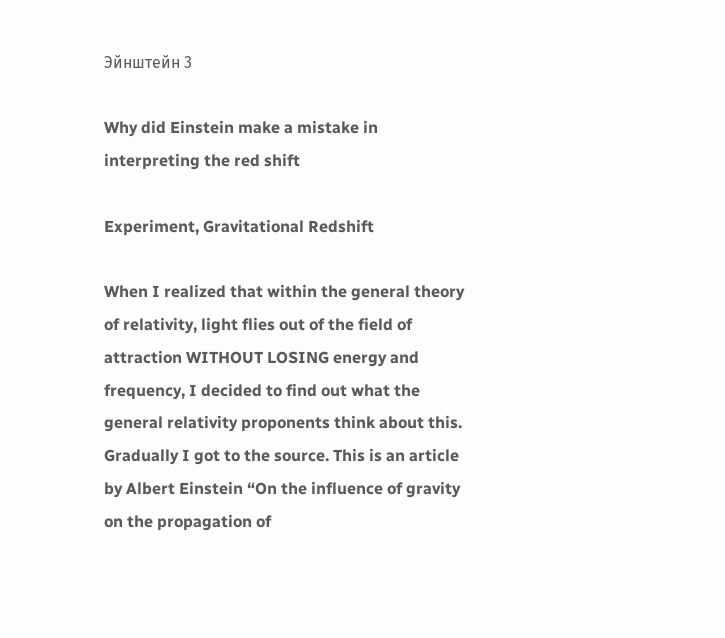Эйнштейн 3

Why did Einstein make a mistake in interpreting the red shift

Experiment, Gravitational Redshift

When I realized that within the general theory of relativity, light flies out of the field of attraction WITHOUT LOSING energy and frequency, I decided to find out what the general relativity proponents think about this. Gradually I got to the source. This is an article by Albert Einstein “On the influence of gravity on the propagation of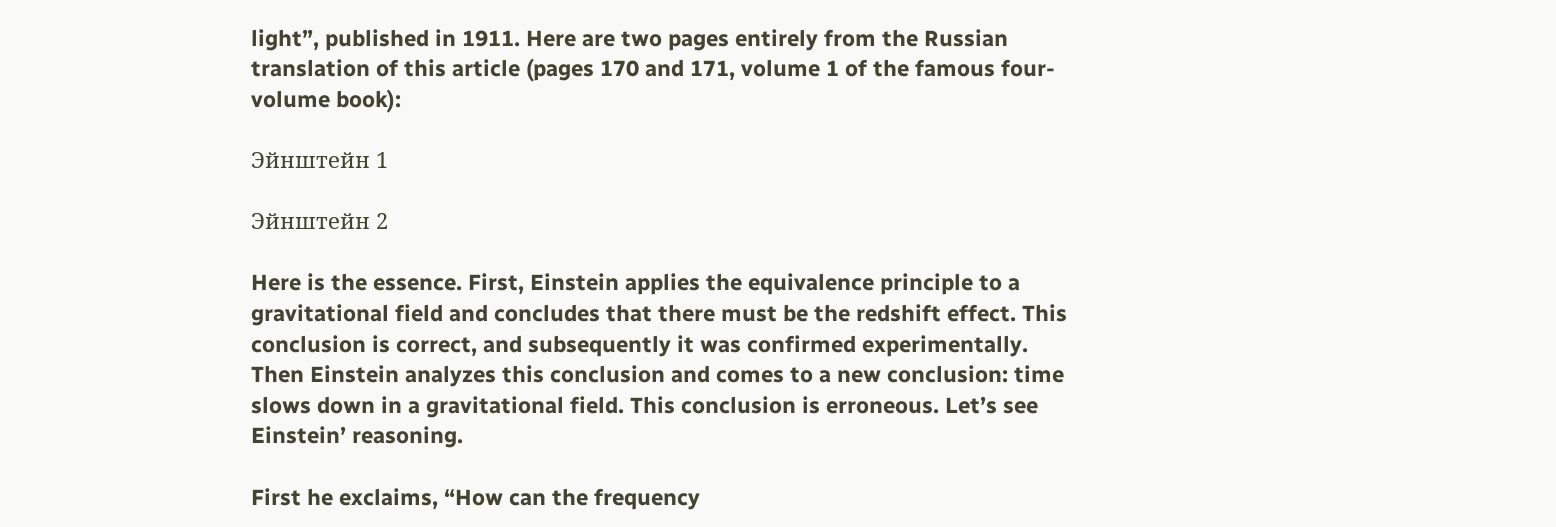light”, published in 1911. Here are two pages entirely from the Russian translation of this article (pages 170 and 171, volume 1 of the famous four-volume book):

Эйнштейн 1

Эйнштейн 2

Here is the essence. First, Einstein applies the equivalence principle to a gravitational field and concludes that there must be the redshift effect. This conclusion is correct, and subsequently it was confirmed experimentally. Then Einstein analyzes this conclusion and comes to a new conclusion: time slows down in a gravitational field. This conclusion is erroneous. Let’s see Einstein’ reasoning.

First he exclaims, “How can the frequency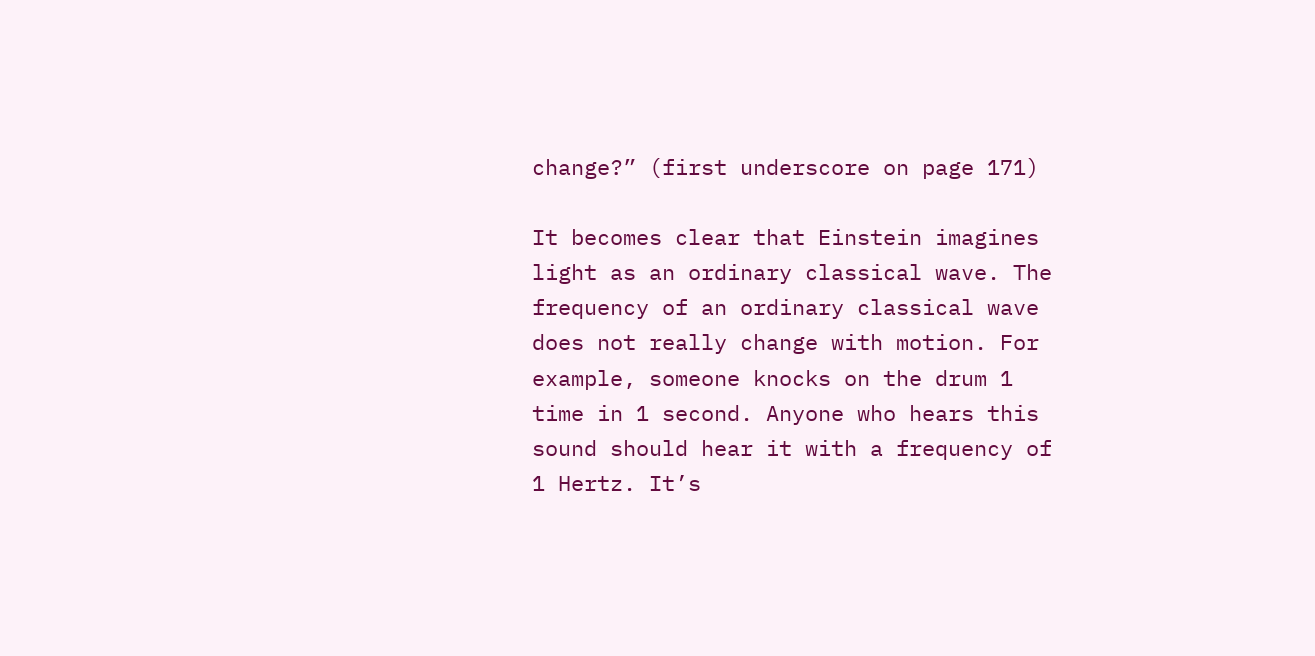change?” (first underscore on page 171)

It becomes clear that Einstein imagines light as an ordinary classical wave. The frequency of an ordinary classical wave does not really change with motion. For example, someone knocks on the drum 1 time in 1 second. Anyone who hears this sound should hear it with a frequency of 1 Hertz. It’s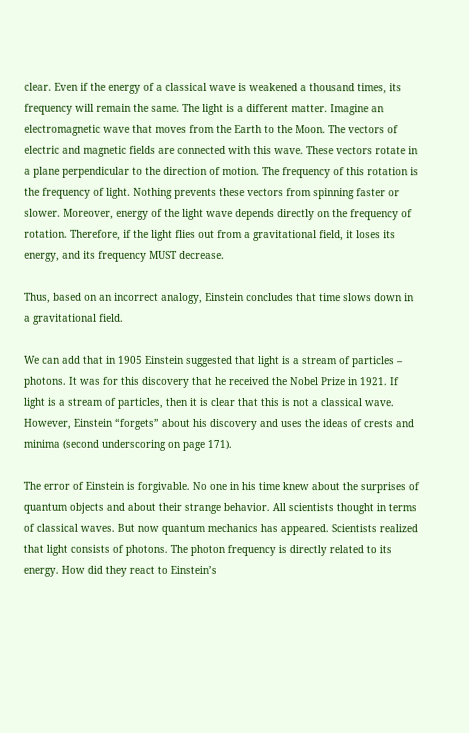clear. Even if the energy of a classical wave is weakened a thousand times, its frequency will remain the same. The light is a different matter. Imagine an electromagnetic wave that moves from the Earth to the Moon. The vectors of electric and magnetic fields are connected with this wave. These vectors rotate in a plane perpendicular to the direction of motion. The frequency of this rotation is the frequency of light. Nothing prevents these vectors from spinning faster or slower. Moreover, energy of the light wave depends directly on the frequency of rotation. Therefore, if the light flies out from a gravitational field, it loses its energy, and its frequency MUST decrease.

Thus, based on an incorrect analogy, Einstein concludes that time slows down in a gravitational field.

We can add that in 1905 Einstein suggested that light is a stream of particles – photons. It was for this discovery that he received the Nobel Prize in 1921. If light is a stream of particles, then it is clear that this is not a classical wave. However, Einstein “forgets” about his discovery and uses the ideas of crests and minima (second underscoring on page 171).

The error of Einstein is forgivable. No one in his time knew about the surprises of quantum objects and about their strange behavior. All scientists thought in terms of classical waves. But now quantum mechanics has appeared. Scientists realized that light consists of photons. The photon frequency is directly related to its energy. How did they react to Einstein’s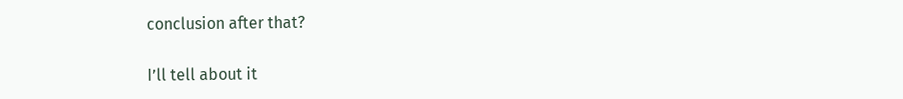conclusion after that?

I’ll tell about it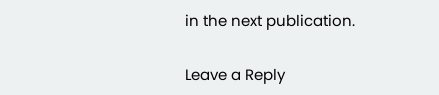in the next publication.

Leave a Reply